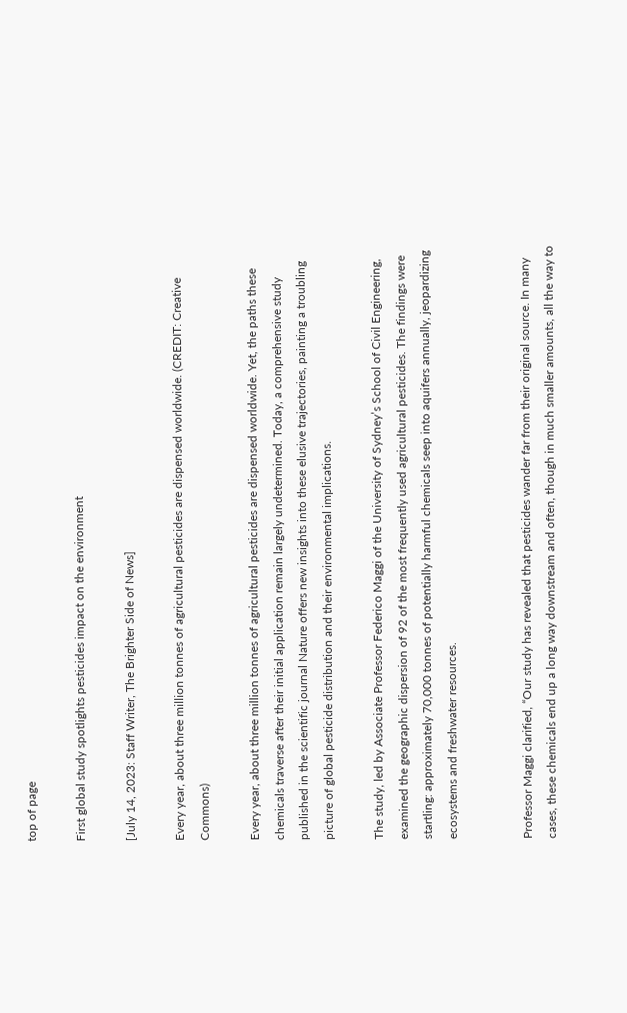top of page

First global study spotlights pesticides impact on the environment

[July 14, 2023: Staff Writer, The Brighter Side of News]

Every year, about three million tonnes of agricultural pesticides are dispensed worldwide. (CREDIT: Creative Commons)

Every year, about three million tonnes of agricultural pesticides are dispensed worldwide. Yet, the paths these chemicals traverse after their initial application remain largely undetermined. Today, a comprehensive study published in the scientific journal Nature offers new insights into these elusive trajectories, painting a troubling picture of global pesticide distribution and their environmental implications.

The study, led by Associate Professor Federico Maggi of the University of Sydney’s School of Civil Engineering, examined the geographic dispersion of 92 of the most frequently used agricultural pesticides. The findings were startling: approximately 70,000 tonnes of potentially harmful chemicals seep into aquifers annually, jeopardizing ecosystems and freshwater resources.


Professor Maggi clarified, “Our study has revealed that pesticides wander far from their original source. In many cases, these chemicals end up a long way downstream and often, though in much smaller amounts, all the way to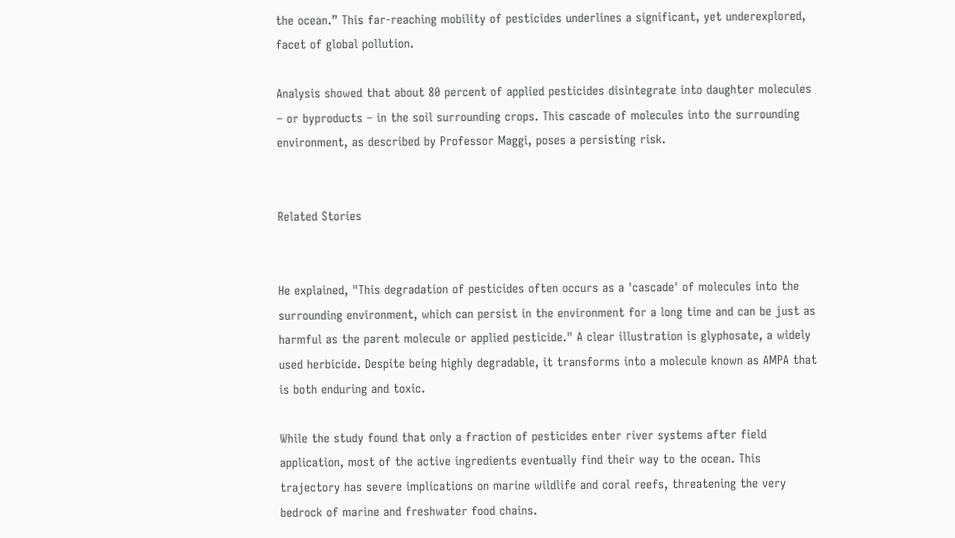the ocean.” This far-reaching mobility of pesticides underlines a significant, yet underexplored, facet of global pollution.

Analysis showed that about 80 percent of applied pesticides disintegrate into daughter molecules – or byproducts – in the soil surrounding crops. This cascade of molecules into the surrounding environment, as described by Professor Maggi, poses a persisting risk.


Related Stories


He explained, "This degradation of pesticides often occurs as a 'cascade' of molecules into the surrounding environment, which can persist in the environment for a long time and can be just as harmful as the parent molecule or applied pesticide." A clear illustration is glyphosate, a widely used herbicide. Despite being highly degradable, it transforms into a molecule known as AMPA that is both enduring and toxic.

While the study found that only a fraction of pesticides enter river systems after field application, most of the active ingredients eventually find their way to the ocean. This trajectory has severe implications on marine wildlife and coral reefs, threatening the very bedrock of marine and freshwater food chains.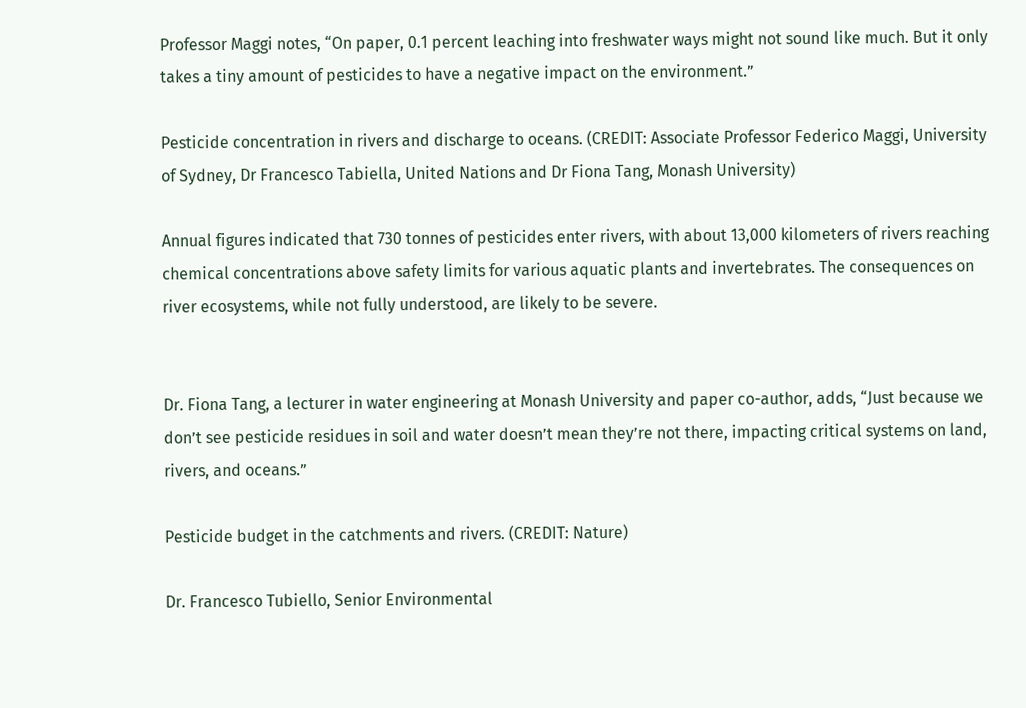Professor Maggi notes, “On paper, 0.1 percent leaching into freshwater ways might not sound like much. But it only takes a tiny amount of pesticides to have a negative impact on the environment.”

Pesticide concentration in rivers and discharge to oceans. (CREDIT: Associate Professor Federico Maggi, University of Sydney, Dr Francesco Tabiella, United Nations and Dr Fiona Tang, Monash University)

Annual figures indicated that 730 tonnes of pesticides enter rivers, with about 13,000 kilometers of rivers reaching chemical concentrations above safety limits for various aquatic plants and invertebrates. The consequences on river ecosystems, while not fully understood, are likely to be severe.


Dr. Fiona Tang, a lecturer in water engineering at Monash University and paper co-author, adds, “Just because we don’t see pesticide residues in soil and water doesn’t mean they’re not there, impacting critical systems on land, rivers, and oceans.”

Pesticide budget in the catchments and rivers. (CREDIT: Nature)

Dr. Francesco Tubiello, Senior Environmental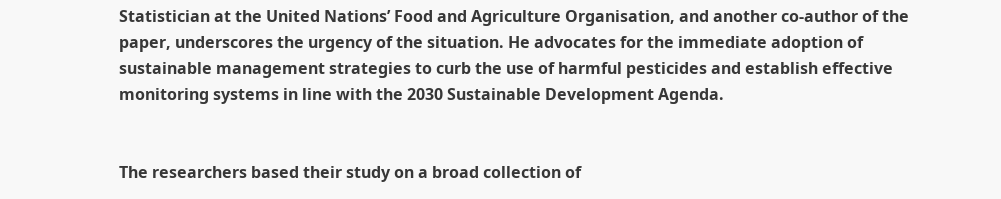Statistician at the United Nations’ Food and Agriculture Organisation, and another co-author of the paper, underscores the urgency of the situation. He advocates for the immediate adoption of sustainable management strategies to curb the use of harmful pesticides and establish effective monitoring systems in line with the 2030 Sustainable Development Agenda.


The researchers based their study on a broad collection of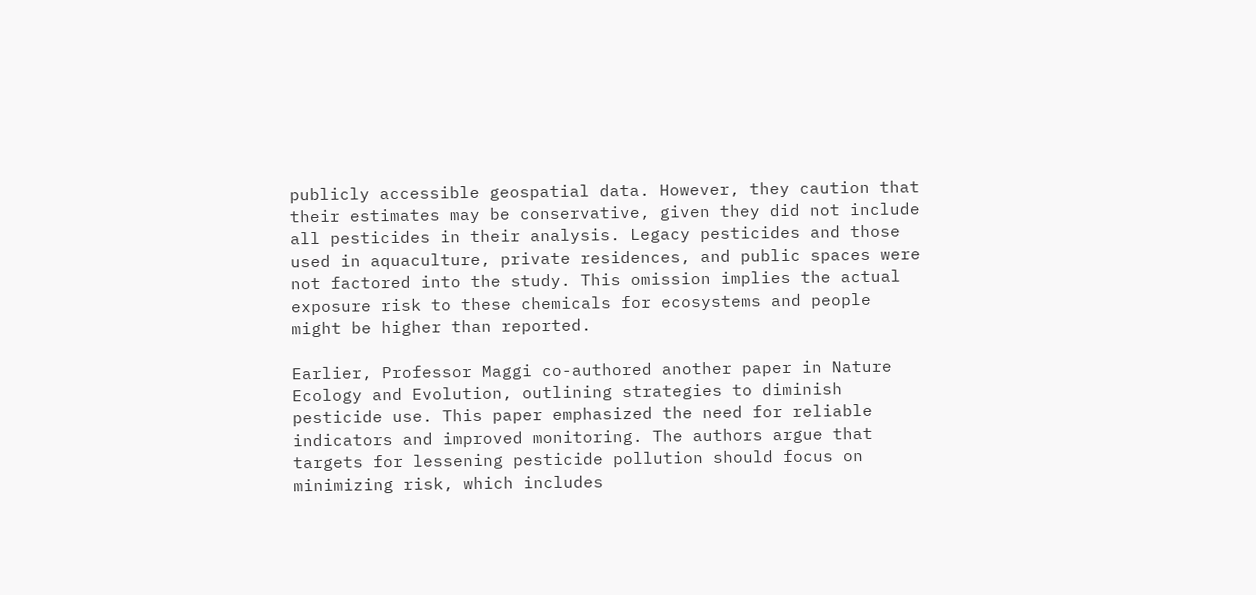publicly accessible geospatial data. However, they caution that their estimates may be conservative, given they did not include all pesticides in their analysis. Legacy pesticides and those used in aquaculture, private residences, and public spaces were not factored into the study. This omission implies the actual exposure risk to these chemicals for ecosystems and people might be higher than reported.

Earlier, Professor Maggi co-authored another paper in Nature Ecology and Evolution, outlining strategies to diminish pesticide use. This paper emphasized the need for reliable indicators and improved monitoring. The authors argue that targets for lessening pesticide pollution should focus on minimizing risk, which includes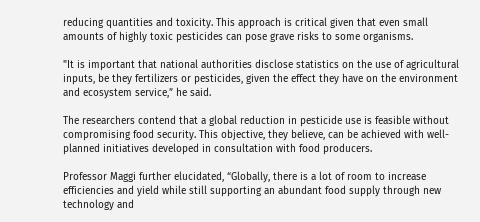reducing quantities and toxicity. This approach is critical given that even small amounts of highly toxic pesticides can pose grave risks to some organisms.

"It is important that national authorities disclose statistics on the use of agricultural inputs, be they fertilizers or pesticides, given the effect they have on the environment and ecosystem service,” he said.

The researchers contend that a global reduction in pesticide use is feasible without compromising food security. This objective, they believe, can be achieved with well-planned initiatives developed in consultation with food producers.

Professor Maggi further elucidated, “Globally, there is a lot of room to increase efficiencies and yield while still supporting an abundant food supply through new technology and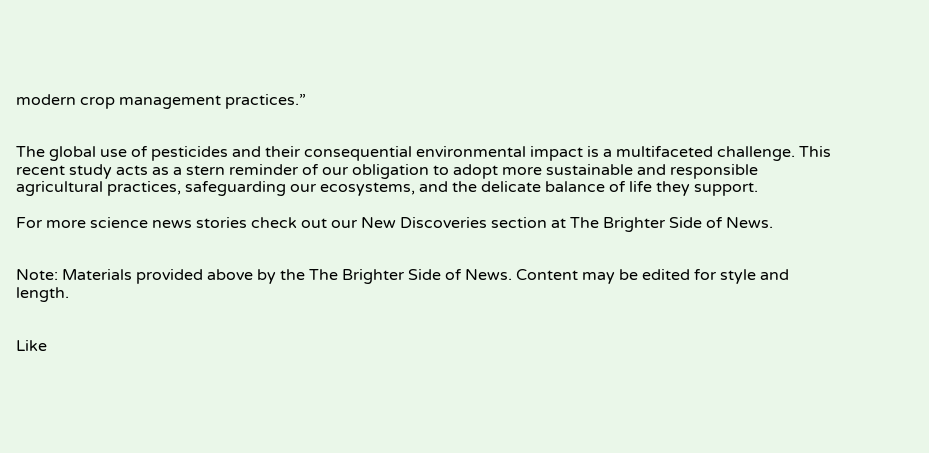modern crop management practices.”


The global use of pesticides and their consequential environmental impact is a multifaceted challenge. This recent study acts as a stern reminder of our obligation to adopt more sustainable and responsible agricultural practices, safeguarding our ecosystems, and the delicate balance of life they support.

For more science news stories check out our New Discoveries section at The Brighter Side of News.


Note: Materials provided above by the The Brighter Side of News. Content may be edited for style and length.


Like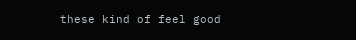these kind of feel good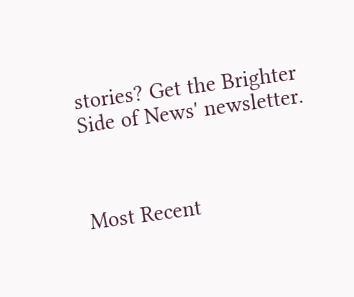stories? Get the Brighter Side of News' newsletter.



Most Recent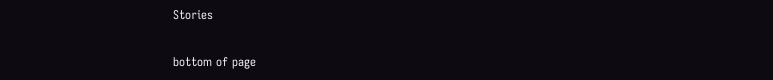Stories

bottom of page